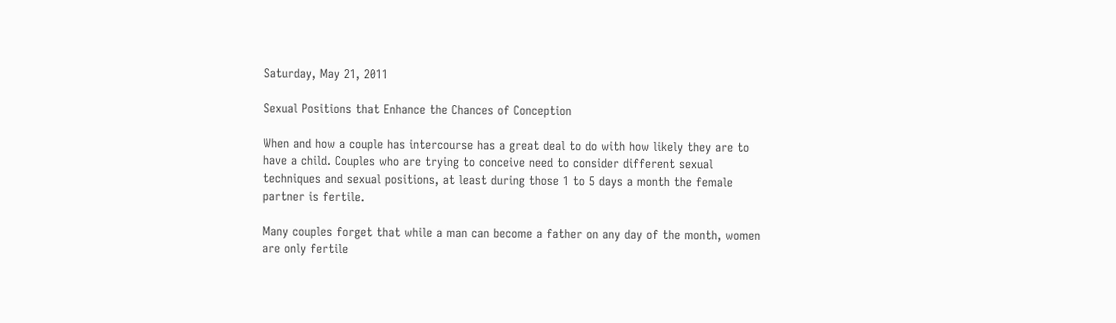Saturday, May 21, 2011

Sexual Positions that Enhance the Chances of Conception

When and how a couple has intercourse has a great deal to do with how likely they are to have a child. Couples who are trying to conceive need to consider different sexual techniques and sexual positions, at least during those 1 to 5 days a month the female partner is fertile.

Many couples forget that while a man can become a father on any day of the month, women are only fertile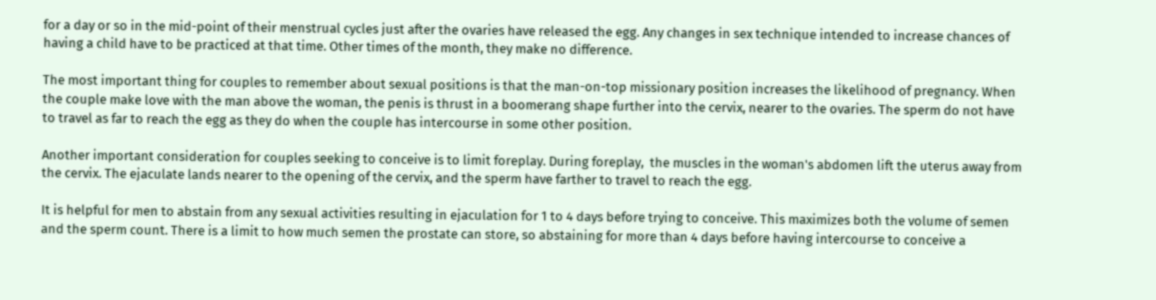for a day or so in the mid-point of their menstrual cycles just after the ovaries have released the egg. Any changes in sex technique intended to increase chances of having a child have to be practiced at that time. Other times of the month, they make no difference.

The most important thing for couples to remember about sexual positions is that the man-on-top missionary position increases the likelihood of pregnancy. When the couple make love with the man above the woman, the penis is thrust in a boomerang shape further into the cervix, nearer to the ovaries. The sperm do not have to travel as far to reach the egg as they do when the couple has intercourse in some other position.

Another important consideration for couples seeking to conceive is to limit foreplay. During foreplay,  the muscles in the woman's abdomen lift the uterus away from the cervix. The ejaculate lands nearer to the opening of the cervix, and the sperm have farther to travel to reach the egg.

It is helpful for men to abstain from any sexual activities resulting in ejaculation for 1 to 4 days before trying to conceive. This maximizes both the volume of semen and the sperm count. There is a limit to how much semen the prostate can store, so abstaining for more than 4 days before having intercourse to conceive a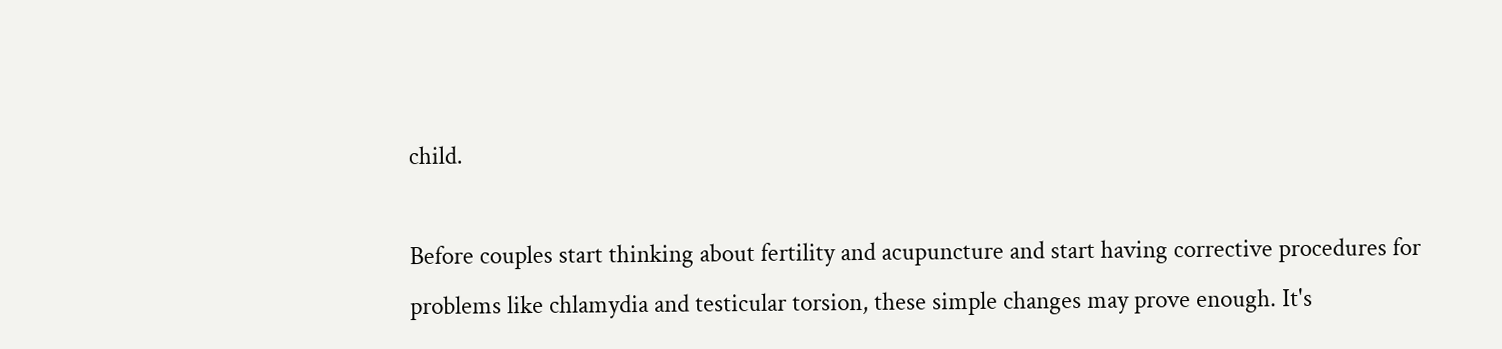child.

Before couples start thinking about fertility and acupuncture and start having corrective procedures for problems like chlamydia and testicular torsion, these simple changes may prove enough. It's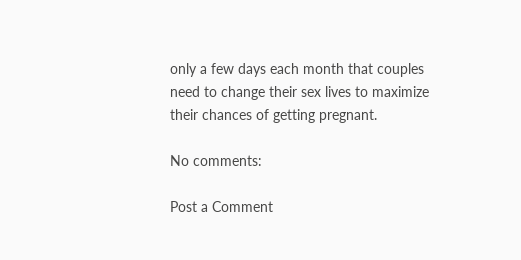only a few days each month that couples need to change their sex lives to maximize their chances of getting pregnant.

No comments:

Post a Comment